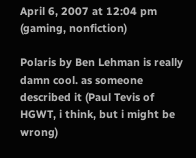April 6, 2007 at 12:04 pm (gaming, nonfiction)

Polaris by Ben Lehman is really damn cool. as someone described it (Paul Tevis of HGWT, i think, but i might be wrong)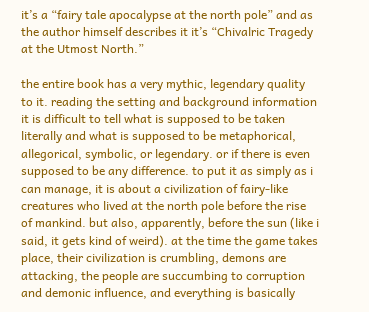it’s a “fairy tale apocalypse at the north pole” and as the author himself describes it it’s “Chivalric Tragedy at the Utmost North.”

the entire book has a very mythic, legendary quality to it. reading the setting and background information it is difficult to tell what is supposed to be taken literally and what is supposed to be metaphorical, allegorical, symbolic, or legendary. or if there is even supposed to be any difference. to put it as simply as i can manage, it is about a civilization of fairy-like creatures who lived at the north pole before the rise of mankind. but also, apparently, before the sun (like i said, it gets kind of weird). at the time the game takes place, their civilization is crumbling, demons are attacking, the people are succumbing to corruption and demonic influence, and everything is basically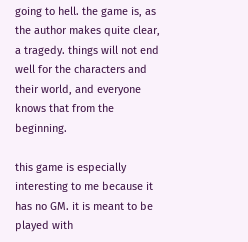going to hell. the game is, as the author makes quite clear, a tragedy. things will not end well for the characters and their world, and everyone knows that from the beginning.

this game is especially interesting to me because it has no GM. it is meant to be played with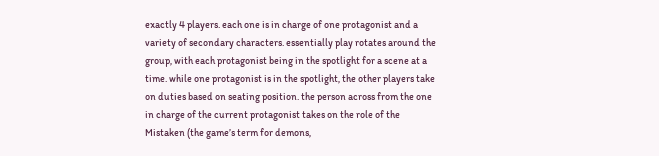exactly 4 players. each one is in charge of one protagonist and a variety of secondary characters. essentially play rotates around the group, with each protagonist being in the spotlight for a scene at a time. while one protagonist is in the spotlight, the other players take on duties based on seating position. the person across from the one in charge of the current protagonist takes on the role of the Mistaken (the game’s term for demons,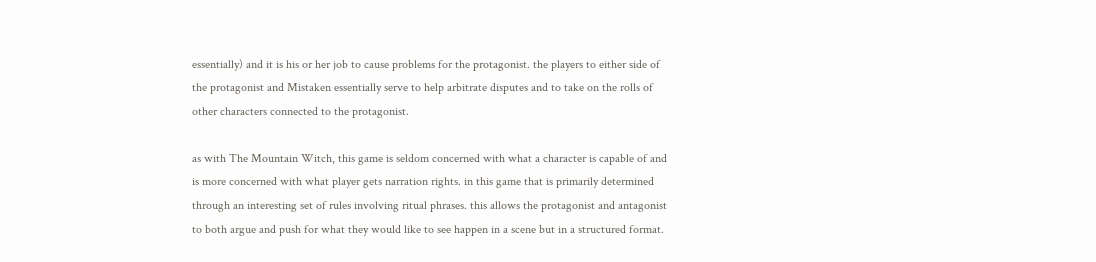essentially) and it is his or her job to cause problems for the protagonist. the players to either side of the protagonist and Mistaken essentially serve to help arbitrate disputes and to take on the rolls of other characters connected to the protagonist.

as with The Mountain Witch, this game is seldom concerned with what a character is capable of and is more concerned with what player gets narration rights. in this game that is primarily determined through an interesting set of rules involving ritual phrases. this allows the protagonist and antagonist to both argue and push for what they would like to see happen in a scene but in a structured format.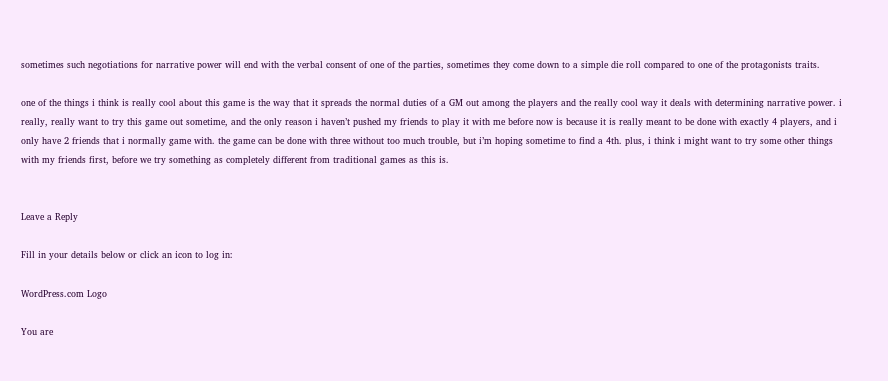sometimes such negotiations for narrative power will end with the verbal consent of one of the parties, sometimes they come down to a simple die roll compared to one of the protagonists traits.

one of the things i think is really cool about this game is the way that it spreads the normal duties of a GM out among the players and the really cool way it deals with determining narrative power. i really, really want to try this game out sometime, and the only reason i haven’t pushed my friends to play it with me before now is because it is really meant to be done with exactly 4 players, and i only have 2 friends that i normally game with. the game can be done with three without too much trouble, but i’m hoping sometime to find a 4th. plus, i think i might want to try some other things with my friends first, before we try something as completely different from traditional games as this is.


Leave a Reply

Fill in your details below or click an icon to log in:

WordPress.com Logo

You are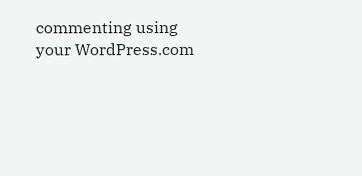commenting using your WordPress.com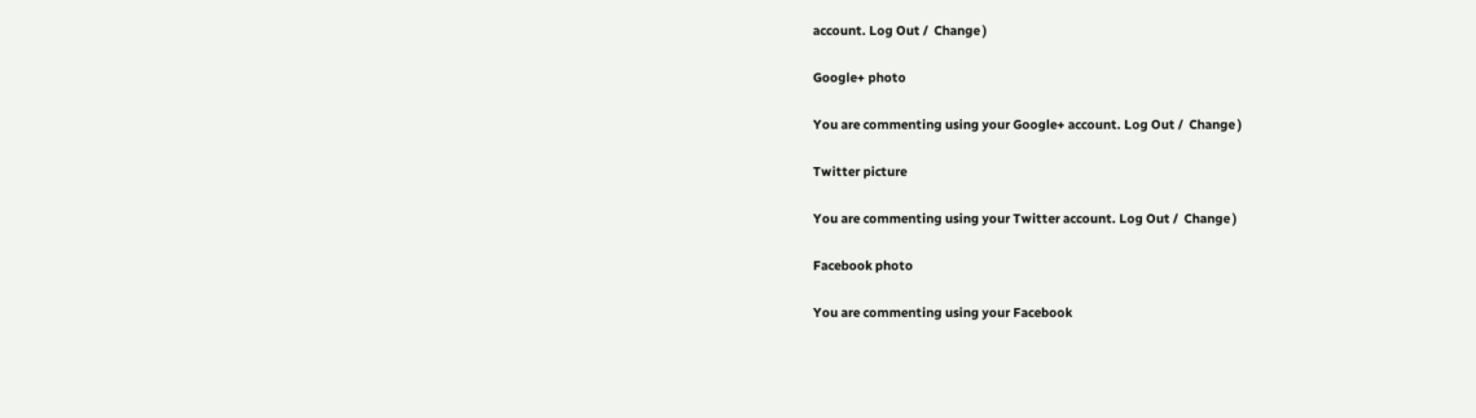account. Log Out /  Change )

Google+ photo

You are commenting using your Google+ account. Log Out /  Change )

Twitter picture

You are commenting using your Twitter account. Log Out /  Change )

Facebook photo

You are commenting using your Facebook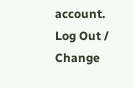account. Log Out /  Change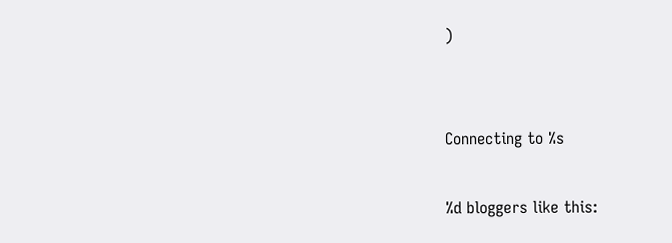)


Connecting to %s

%d bloggers like this: